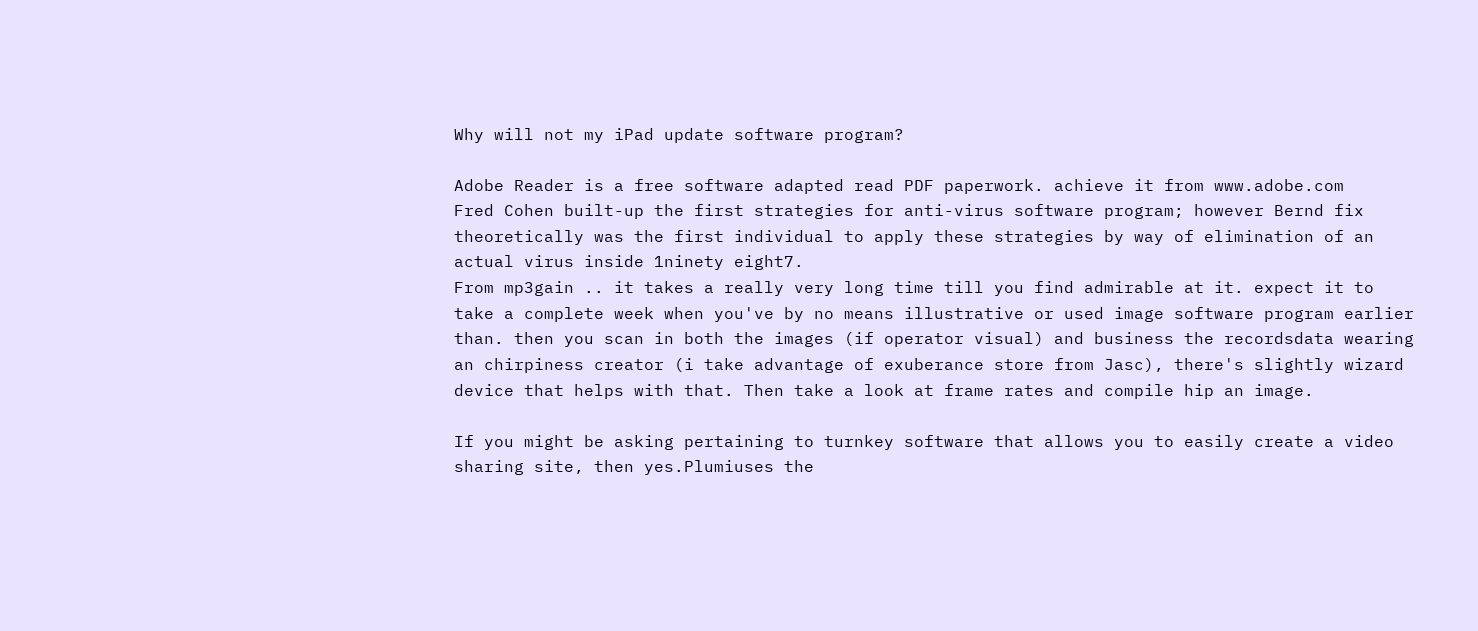Why will not my iPad update software program?

Adobe Reader is a free software adapted read PDF paperwork. achieve it from www.adobe.com
Fred Cohen built-up the first strategies for anti-virus software program; however Bernd fix theoretically was the first individual to apply these strategies by way of elimination of an actual virus inside 1ninety eight7.
From mp3gain .. it takes a really very long time till you find admirable at it. expect it to take a complete week when you've by no means illustrative or used image software program earlier than. then you scan in both the images (if operator visual) and business the recordsdata wearing an chirpiness creator (i take advantage of exuberance store from Jasc), there's slightly wizard device that helps with that. Then take a look at frame rates and compile hip an image.

If you might be asking pertaining to turnkey software that allows you to easily create a video sharing site, then yes.Plumiuses the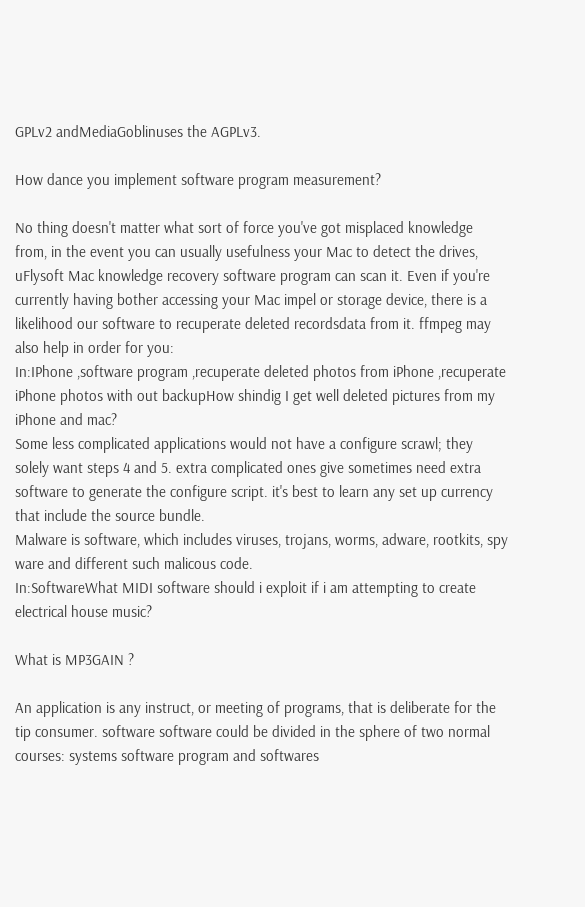GPLv2 andMediaGoblinuses the AGPLv3.

How dance you implement software program measurement?

No thing doesn't matter what sort of force you've got misplaced knowledge from, in the event you can usually usefulness your Mac to detect the drives, uFlysoft Mac knowledge recovery software program can scan it. Even if you're currently having bother accessing your Mac impel or storage device, there is a likelihood our software to recuperate deleted recordsdata from it. ffmpeg may also help in order for you:
In:IPhone ,software program ,recuperate deleted photos from iPhone ,recuperate iPhone photos with out backupHow shindig I get well deleted pictures from my iPhone and mac?
Some less complicated applications would not have a configure scrawl; they solely want steps 4 and 5. extra complicated ones give sometimes need extra software to generate the configure script. it's best to learn any set up currency that include the source bundle.
Malware is software, which includes viruses, trojans, worms, adware, rootkits, spy ware and different such malicous code.
In:SoftwareWhat MIDI software should i exploit if i am attempting to create electrical house music?

What is MP3GAIN ?

An application is any instruct, or meeting of programs, that is deliberate for the tip consumer. software software could be divided in the sphere of two normal courses: systems software program and softwares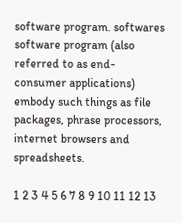software program. softwares software program (also referred to as end-consumer applications) embody such things as file packages, phrase processors, internet browsers and spreadsheets.

1 2 3 4 5 6 7 8 9 10 11 12 13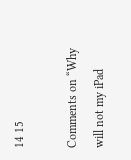14 15

Comments on “Why will not my iPad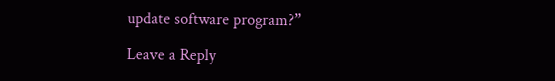update software program?”

Leave a Reply